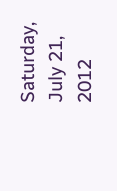Saturday, July 21, 2012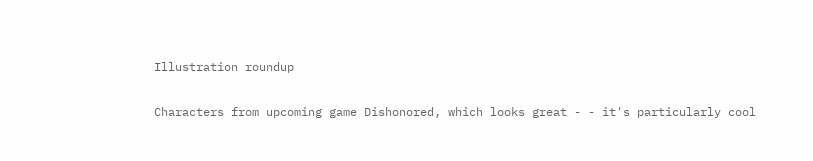Illustration roundup

Characters from upcoming game Dishonored, which looks great - - it's particularly cool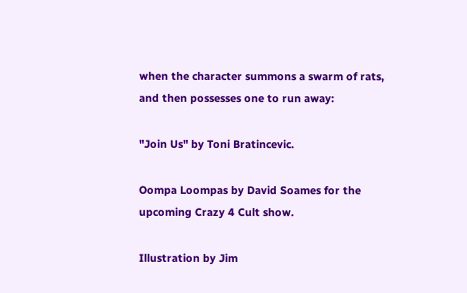when the character summons a swarm of rats, and then possesses one to run away:

"Join Us" by Toni Bratincevic.

Oompa Loompas by David Soames for the upcoming Crazy 4 Cult show.

Illustration by Jim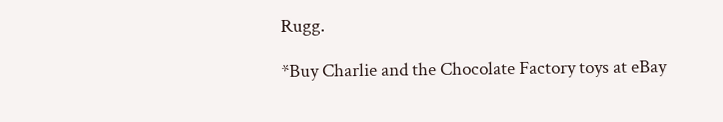Rugg.

*Buy Charlie and the Chocolate Factory toys at eBay